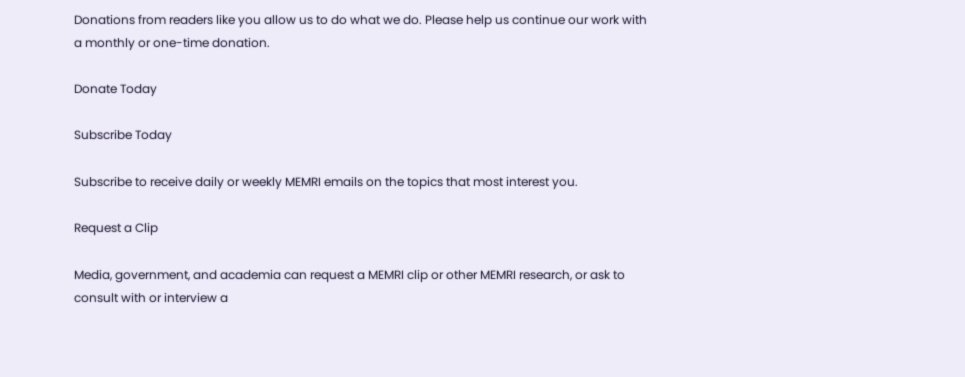Donations from readers like you allow us to do what we do. Please help us continue our work with a monthly or one-time donation.

Donate Today

Subscribe Today

Subscribe to receive daily or weekly MEMRI emails on the topics that most interest you.

Request a Clip

Media, government, and academia can request a MEMRI clip or other MEMRI research, or ask to consult with or interview a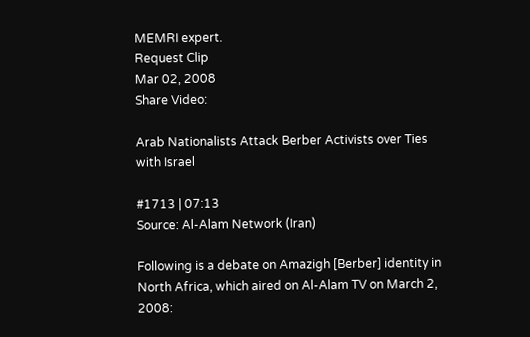MEMRI expert.
Request Clip
Mar 02, 2008
Share Video:

Arab Nationalists Attack Berber Activists over Ties with Israel

#1713 | 07:13
Source: Al-Alam Network (Iran)

Following is a debate on Amazigh [Berber] identity in North Africa, which aired on Al-Alam TV on March 2, 2008: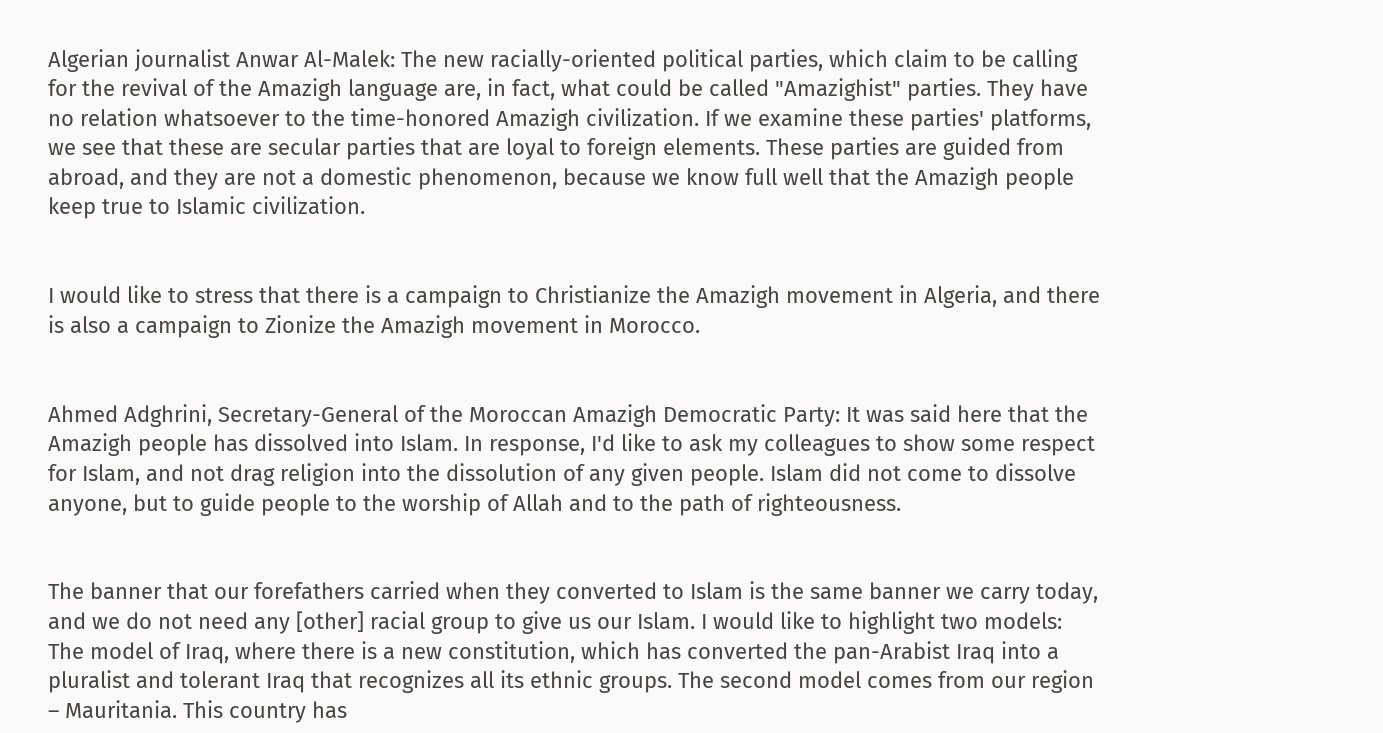Algerian journalist Anwar Al-Malek: The new racially-oriented political parties, which claim to be calling for the revival of the Amazigh language are, in fact, what could be called "Amazighist" parties. They have no relation whatsoever to the time-honored Amazigh civilization. If we examine these parties' platforms, we see that these are secular parties that are loyal to foreign elements. These parties are guided from abroad, and they are not a domestic phenomenon, because we know full well that the Amazigh people keep true to Islamic civilization.


I would like to stress that there is a campaign to Christianize the Amazigh movement in Algeria, and there is also a campaign to Zionize the Amazigh movement in Morocco.


Ahmed Adghrini, Secretary-General of the Moroccan Amazigh Democratic Party: It was said here that the Amazigh people has dissolved into Islam. In response, I'd like to ask my colleagues to show some respect for Islam, and not drag religion into the dissolution of any given people. Islam did not come to dissolve anyone, but to guide people to the worship of Allah and to the path of righteousness.


The banner that our forefathers carried when they converted to Islam is the same banner we carry today, and we do not need any [other] racial group to give us our Islam. I would like to highlight two models: The model of Iraq, where there is a new constitution, which has converted the pan-Arabist Iraq into a pluralist and tolerant Iraq that recognizes all its ethnic groups. The second model comes from our region – Mauritania. This country has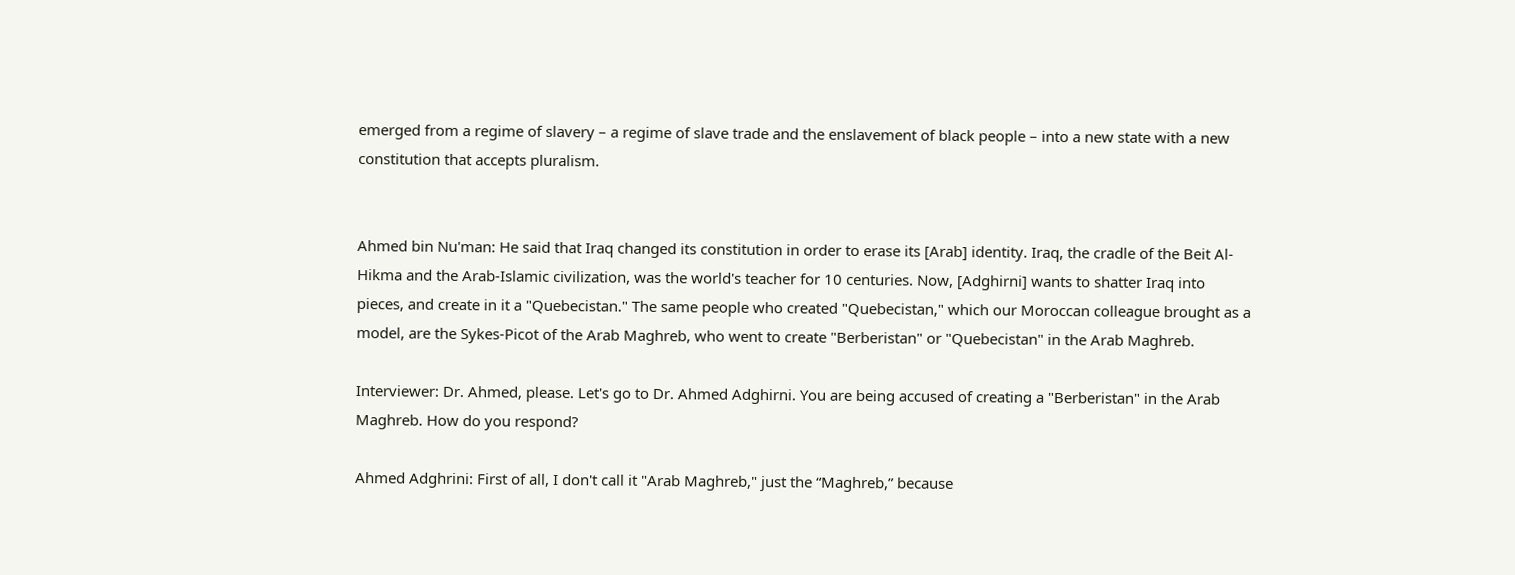emerged from a regime of slavery – a regime of slave trade and the enslavement of black people – into a new state with a new constitution that accepts pluralism.


Ahmed bin Nu'man: He said that Iraq changed its constitution in order to erase its [Arab] identity. Iraq, the cradle of the Beit Al-Hikma and the Arab-Islamic civilization, was the world's teacher for 10 centuries. Now, [Adghirni] wants to shatter Iraq into pieces, and create in it a "Quebecistan." The same people who created "Quebecistan," which our Moroccan colleague brought as a model, are the Sykes-Picot of the Arab Maghreb, who went to create "Berberistan" or "Quebecistan" in the Arab Maghreb.

Interviewer: Dr. Ahmed, please. Let's go to Dr. Ahmed Adghirni. You are being accused of creating a "Berberistan" in the Arab Maghreb. How do you respond?

Ahmed Adghrini: First of all, I don't call it "Arab Maghreb," just the “Maghreb,” because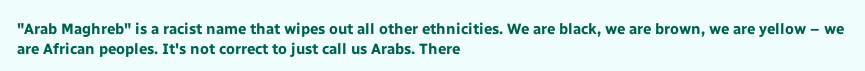"Arab Maghreb" is a racist name that wipes out all other ethnicities. We are black, we are brown, we are yellow – we are African peoples. It's not correct to just call us Arabs. There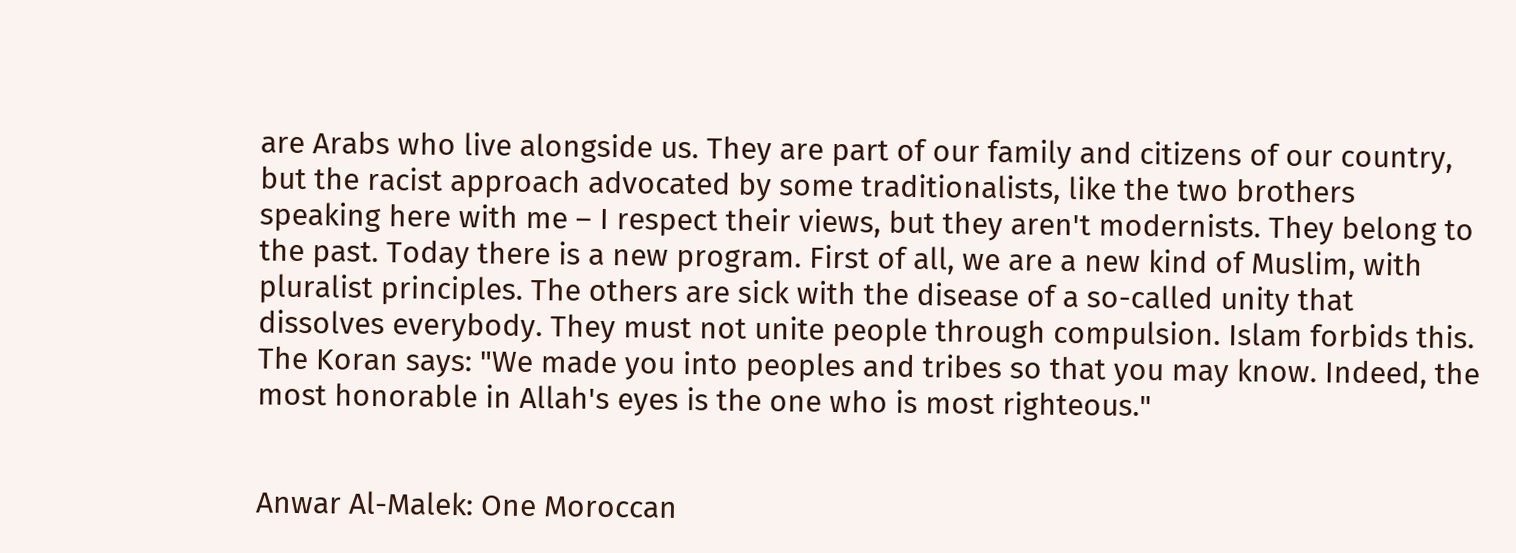are Arabs who live alongside us. They are part of our family and citizens of our country, but the racist approach advocated by some traditionalists, like the two brothers speaking here with me – I respect their views, but they aren't modernists. They belong to the past. Today there is a new program. First of all, we are a new kind of Muslim, with pluralist principles. The others are sick with the disease of a so-called unity that dissolves everybody. They must not unite people through compulsion. Islam forbids this. The Koran says: "We made you into peoples and tribes so that you may know. Indeed, the most honorable in Allah's eyes is the one who is most righteous."


Anwar Al-Malek: One Moroccan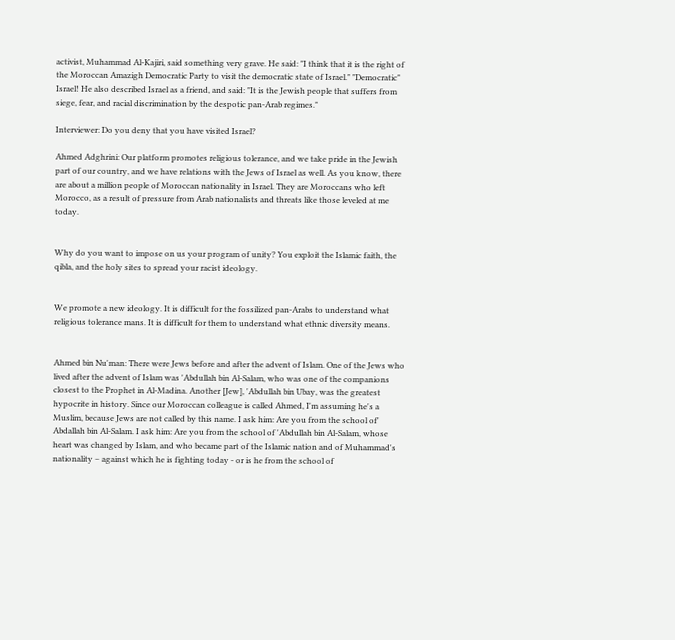activist, Muhammad Al-Kajiri, said something very grave. He said: "I think that it is the right of the Moroccan Amazigh Democratic Party to visit the democratic state of Israel." "Democratic" Israel! He also described Israel as a friend, and said: "It is the Jewish people that suffers from siege, fear, and racial discrimination by the despotic pan-Arab regimes."

Interviewer: Do you deny that you have visited Israel?

Ahmed Adghrini: Our platform promotes religious tolerance, and we take pride in the Jewish part of our country, and we have relations with the Jews of Israel as well. As you know, there are about a million people of Moroccan nationality in Israel. They are Moroccans who left Morocco, as a result of pressure from Arab nationalists and threats like those leveled at me today.


Why do you want to impose on us your program of unity? You exploit the Islamic faith, the qibla, and the holy sites to spread your racist ideology.


We promote a new ideology. It is difficult for the fossilized pan-Arabs to understand what religious tolerance mans. It is difficult for them to understand what ethnic diversity means.


Ahmed bin Nu'man: There were Jews before and after the advent of Islam. One of the Jews who lived after the advent of Islam was 'Abdullah bin Al-Salam, who was one of the companions closest to the Prophet in Al-Madina. Another [Jew], 'Abdullah bin Ubay, was the greatest hypocrite in history. Since our Moroccan colleague is called Ahmed, I'm assuming he's a Muslim, because Jews are not called by this name. I ask him: Are you from the school of' Abdallah bin Al-Salam. I ask him: Are you from the school of 'Abdullah bin Al-Salam, whose heart was changed by Islam, and who became part of the Islamic nation and of Muhammad's nationality – against which he is fighting today - or is he from the school of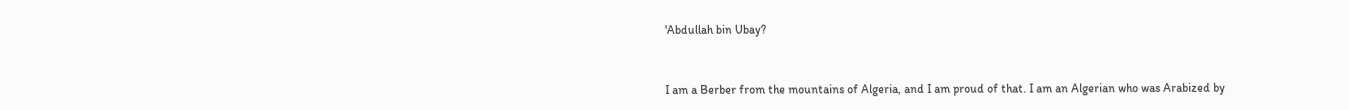'Abdullah bin Ubay?


I am a Berber from the mountains of Algeria, and I am proud of that. I am an Algerian who was Arabized by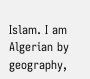Islam. I am Algerian by geography,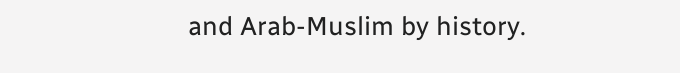and Arab-Muslim by history.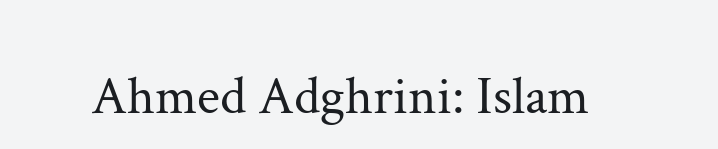Ahmed Adghrini: Islam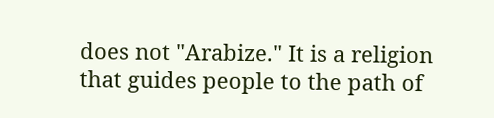does not "Arabize." It is a religion that guides people to the path of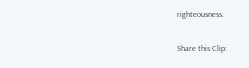righteousness.

Share this Clip: